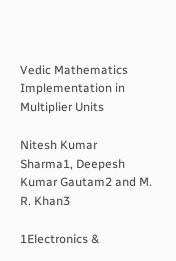Vedic Mathematics Implementation in Multiplier Units

Nitesh Kumar Sharma1, Deepesh Kumar Gautam2 and M. R. Khan3

1Electronics &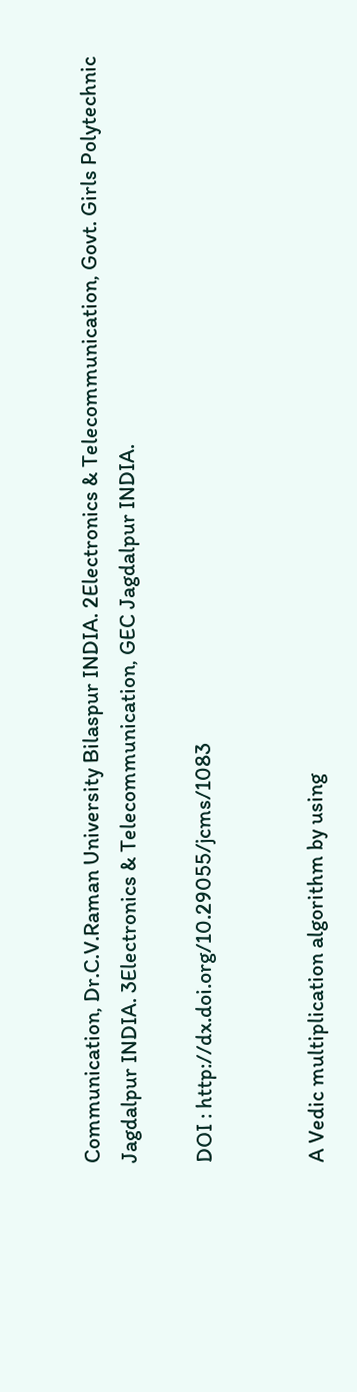Communication, Dr.C.V.Raman University Bilaspur INDIA. 2Electronics & Telecommunication, Govt. Girls Polytechnic Jagdalpur INDIA. 3Electronics & Telecommunication, GEC Jagdalpur INDIA.

DOI : http://dx.doi.org/10.29055/jcms/1083


A Vedic multiplication algorithm by using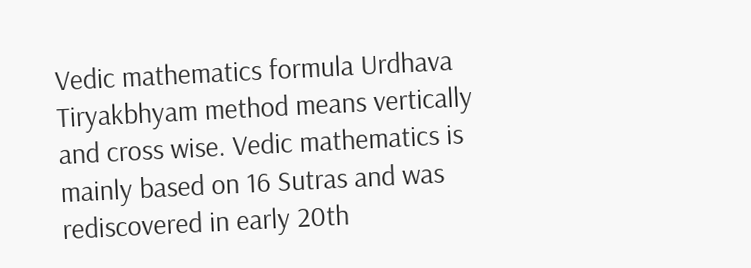Vedic mathematics formula Urdhava Tiryakbhyam method means vertically and cross wise. Vedic mathematics is mainly based on 16 Sutras and was rediscovered in early 20th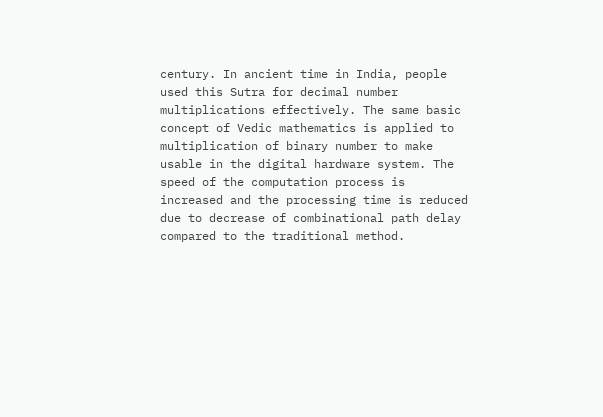century. In ancient time in India, people used this Sutra for decimal number multiplications effectively. The same basic concept of Vedic mathematics is applied to multiplication of binary number to make usable in the digital hardware system. The speed of the computation process is increased and the processing time is reduced due to decrease of combinational path delay compared to the traditional method.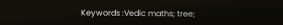Keywords :Vedic maths; tree;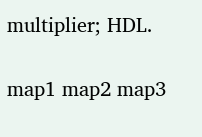multiplier; HDL.

map1 map2 map3